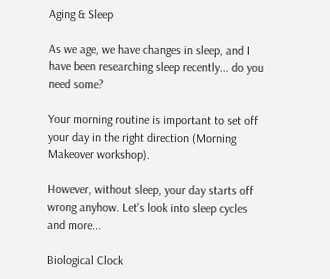Aging & Sleep

As we age, we have changes in sleep, and I have been researching sleep recently... do you need some?

Your morning routine is important to set off your day in the right direction (Morning Makeover workshop).

However, without sleep, your day starts off wrong anyhow. Let's look into sleep cycles and more...

Biological Clock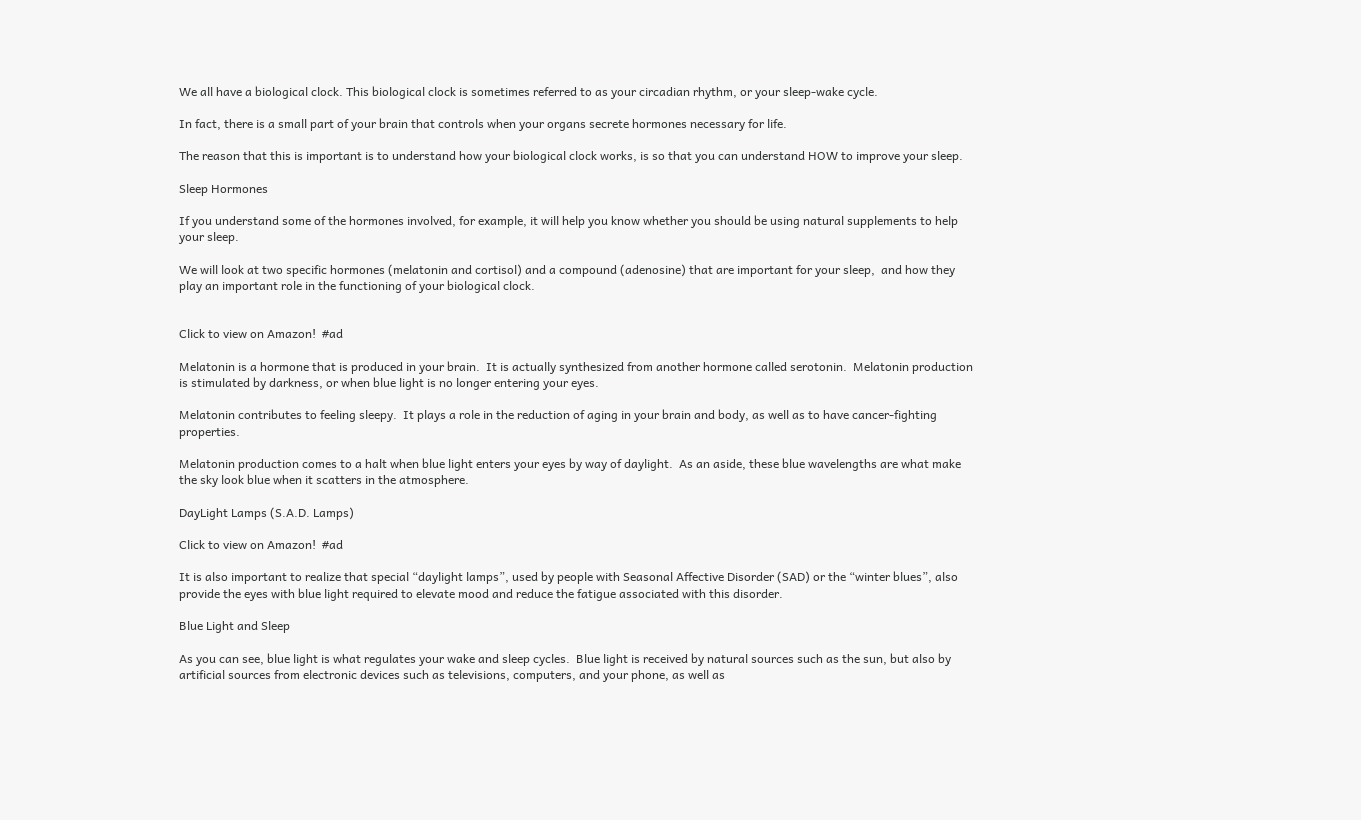We all have a biological clock. This biological clock is sometimes referred to as your circadian rhythm, or your sleep-wake cycle.

In fact, there is a small part of your brain that controls when your organs secrete hormones necessary for life.

The reason that this is important is to understand how your biological clock works, is so that you can understand HOW to improve your sleep.

Sleep Hormones

If you understand some of the hormones involved, for example, it will help you know whether you should be using natural supplements to help your sleep.

We will look at two specific hormones (melatonin and cortisol) and a compound (adenosine) that are important for your sleep,  and how they play an important role in the functioning of your biological clock.


Click to view on Amazon!  #ad

Melatonin is a hormone that is produced in your brain.  It is actually synthesized from another hormone called serotonin.  Melatonin production is stimulated by darkness, or when blue light is no longer entering your eyes.

Melatonin contributes to feeling sleepy.  It plays a role in the reduction of aging in your brain and body, as well as to have cancer-fighting properties.

Melatonin production comes to a halt when blue light enters your eyes by way of daylight.  As an aside, these blue wavelengths are what make the sky look blue when it scatters in the atmosphere.

DayLight Lamps (S.A.D. Lamps)

Click to view on Amazon!  #ad

It is also important to realize that special “daylight lamps”, used by people with Seasonal Affective Disorder (SAD) or the “winter blues”, also provide the eyes with blue light required to elevate mood and reduce the fatigue associated with this disorder.

Blue Light and Sleep

As you can see, blue light is what regulates your wake and sleep cycles.  Blue light is received by natural sources such as the sun, but also by artificial sources from electronic devices such as televisions, computers, and your phone, as well as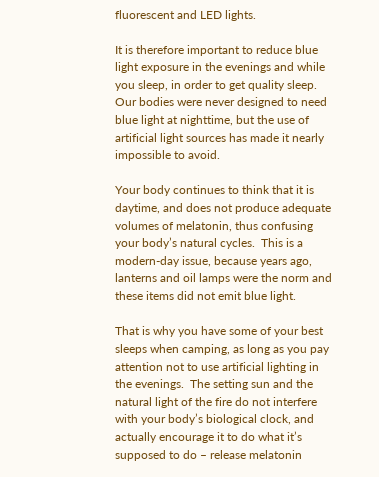fluorescent and LED lights.

It is therefore important to reduce blue light exposure in the evenings and while you sleep, in order to get quality sleep.  Our bodies were never designed to need blue light at nighttime, but the use of artificial light sources has made it nearly impossible to avoid.

Your body continues to think that it is daytime, and does not produce adequate volumes of melatonin, thus confusing your body’s natural cycles.  This is a modern-day issue, because years ago, lanterns and oil lamps were the norm and these items did not emit blue light.

That is why you have some of your best sleeps when camping, as long as you pay attention not to use artificial lighting in the evenings.  The setting sun and the natural light of the fire do not interfere with your body’s biological clock, and actually encourage it to do what it’s supposed to do – release melatonin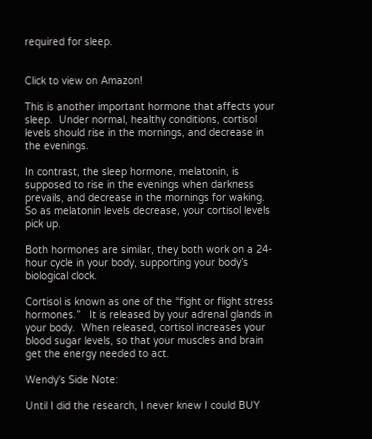required for sleep.


Click to view on Amazon!

This is another important hormone that affects your sleep.  Under normal, healthy conditions, cortisol levels should rise in the mornings, and decrease in the evenings.

In contrast, the sleep hormone, melatonin, is supposed to rise in the evenings when darkness prevails, and decrease in the mornings for waking. So as melatonin levels decrease, your cortisol levels pick up.

Both hormones are similar, they both work on a 24-hour cycle in your body, supporting your body’s biological clock.

Cortisol is known as one of the “fight or flight stress hormones.”   It is released by your adrenal glands in your body.  When released, cortisol increases your blood sugar levels, so that your muscles and brain get the energy needed to act.

Wendy's Side Note:

Until I did the research, I never knew I could BUY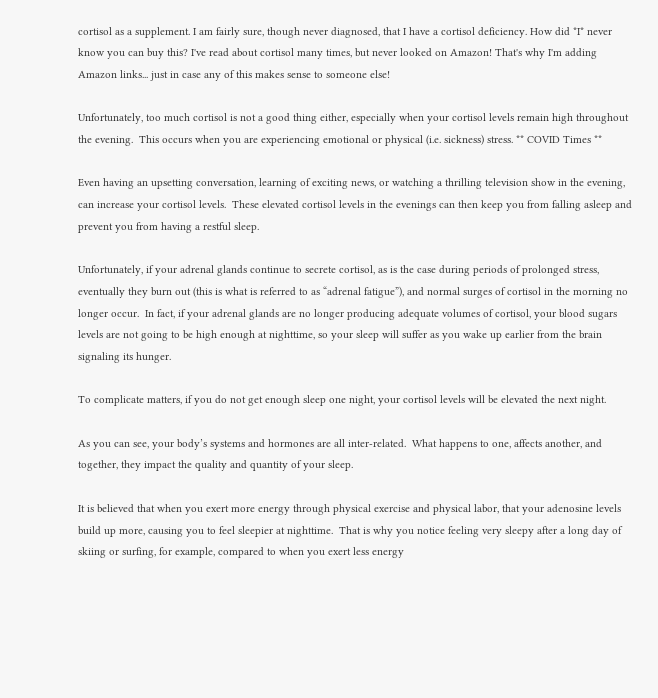cortisol as a supplement. I am fairly sure, though never diagnosed, that I have a cortisol deficiency. How did *I* never know you can buy this? I've read about cortisol many times, but never looked on Amazon! That's why I'm adding Amazon links... just in case any of this makes sense to someone else!

Unfortunately, too much cortisol is not a good thing either, especially when your cortisol levels remain high throughout the evening.  This occurs when you are experiencing emotional or physical (i.e. sickness) stress. ** COVID Times **

Even having an upsetting conversation, learning of exciting news, or watching a thrilling television show in the evening, can increase your cortisol levels.  These elevated cortisol levels in the evenings can then keep you from falling asleep and prevent you from having a restful sleep.

Unfortunately, if your adrenal glands continue to secrete cortisol, as is the case during periods of prolonged stress, eventually they burn out (this is what is referred to as “adrenal fatigue”), and normal surges of cortisol in the morning no longer occur.  In fact, if your adrenal glands are no longer producing adequate volumes of cortisol, your blood sugars levels are not going to be high enough at nighttime, so your sleep will suffer as you wake up earlier from the brain signaling its hunger.

To complicate matters, if you do not get enough sleep one night, your cortisol levels will be elevated the next night.

As you can see, your body’s systems and hormones are all inter-related.  What happens to one, affects another, and together, they impact the quality and quantity of your sleep.

It is believed that when you exert more energy through physical exercise and physical labor, that your adenosine levels build up more, causing you to feel sleepier at nighttime.  That is why you notice feeling very sleepy after a long day of skiing or surfing, for example, compared to when you exert less energy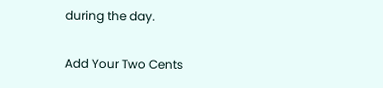during the day.

Add Your Two Cents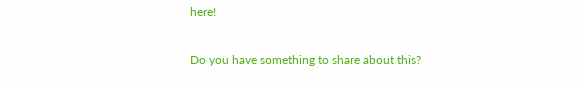here!

Do you have something to share about this?